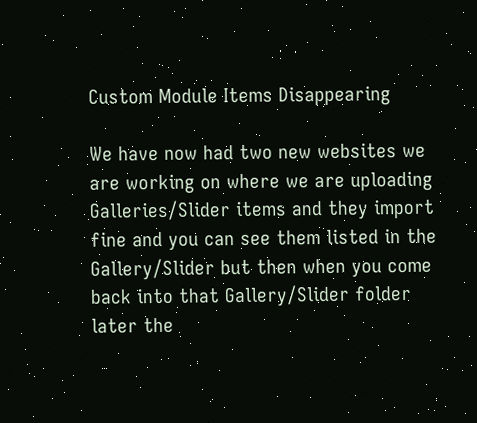Custom Module Items Disappearing

We have now had two new websites we are working on where we are uploading Galleries/Slider items and they import fine and you can see them listed in the Gallery/Slider but then when you come back into that Gallery/Slider folder later the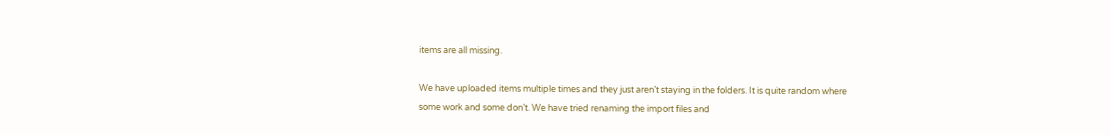items are all missing.

We have uploaded items multiple times and they just aren’t staying in the folders. It is quite random where some work and some don’t. We have tried renaming the import files and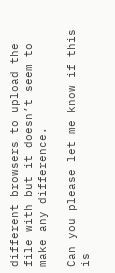different browsers to upload the file with but it doesn’t seem to make any difference.

Can you please let me know if this is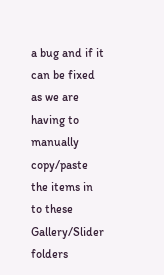a bug and if it can be fixed as we are having to manually copy/paste the items in to these Gallery/Slider folders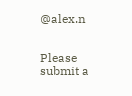@alex.n


Please submit a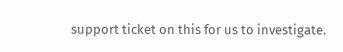support ticket on this for us to investigate.